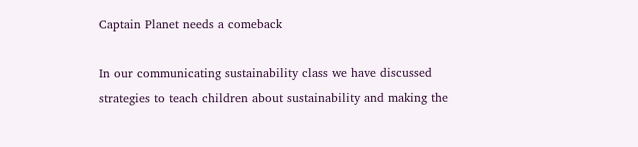Captain Planet needs a comeback

In our communicating sustainability class we have discussed strategies to teach children about sustainability and making the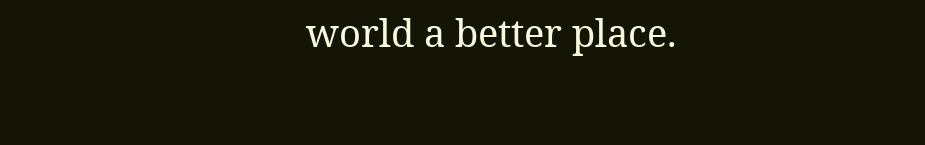world a better place.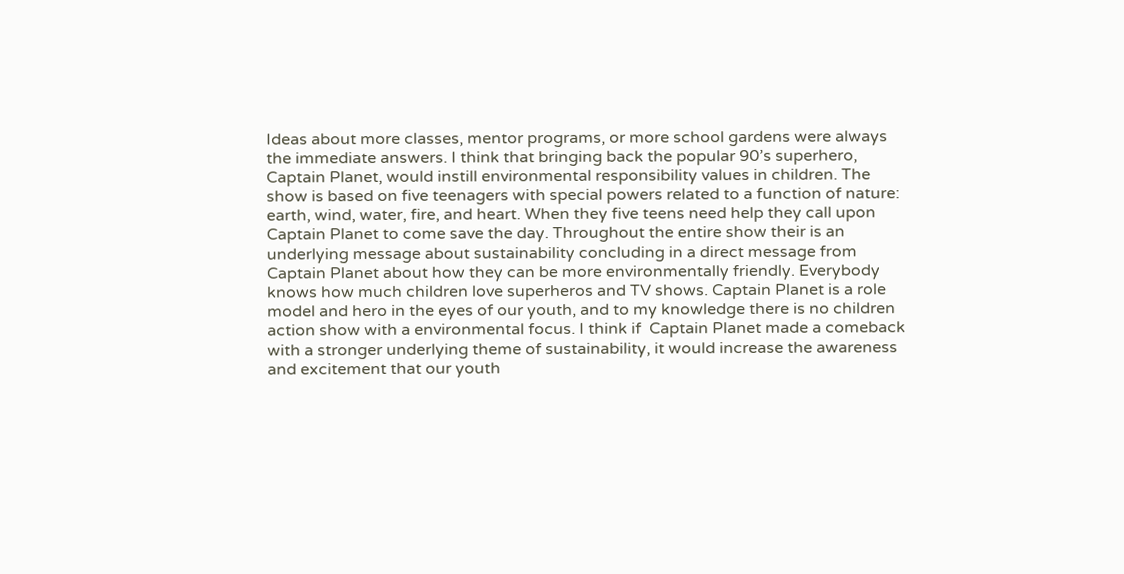Ideas about more classes, mentor programs, or more school gardens were always the immediate answers. I think that bringing back the popular 90’s superhero, Captain Planet, would instill environmental responsibility values in children. The show is based on five teenagers with special powers related to a function of nature: earth, wind, water, fire, and heart. When they five teens need help they call upon Captain Planet to come save the day. Throughout the entire show their is an underlying message about sustainability concluding in a direct message from Captain Planet about how they can be more environmentally friendly. Everybody knows how much children love superheros and TV shows. Captain Planet is a role model and hero in the eyes of our youth, and to my knowledge there is no children action show with a environmental focus. I think if  Captain Planet made a comeback with a stronger underlying theme of sustainability, it would increase the awareness and excitement that our youth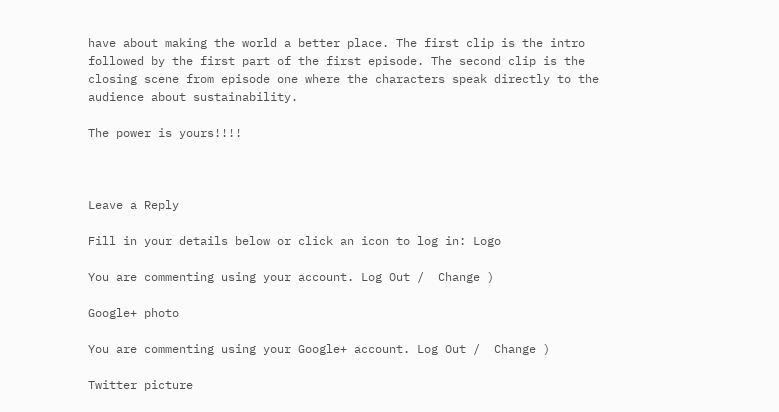have about making the world a better place. The first clip is the intro followed by the first part of the first episode. The second clip is the closing scene from episode one where the characters speak directly to the audience about sustainability.

The power is yours!!!!



Leave a Reply

Fill in your details below or click an icon to log in: Logo

You are commenting using your account. Log Out /  Change )

Google+ photo

You are commenting using your Google+ account. Log Out /  Change )

Twitter picture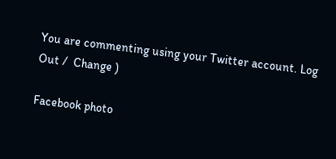You are commenting using your Twitter account. Log Out /  Change )

Facebook photo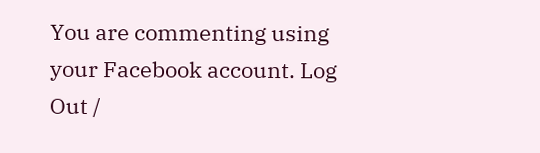You are commenting using your Facebook account. Log Out /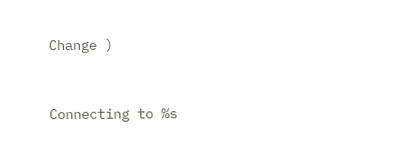Change )


Connecting to %s